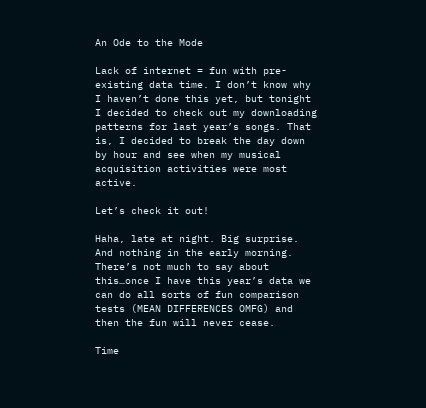An Ode to the Mode

Lack of internet = fun with pre-existing data time. I don’t know why I haven’t done this yet, but tonight I decided to check out my downloading patterns for last year’s songs. That is, I decided to break the day down by hour and see when my musical acquisition activities were most active.

Let’s check it out!

Haha, late at night. Big surprise. And nothing in the early morning. There’s not much to say about this…once I have this year’s data we can do all sorts of fun comparison tests (MEAN DIFFERENCES OMFG) and then the fun will never cease.

Time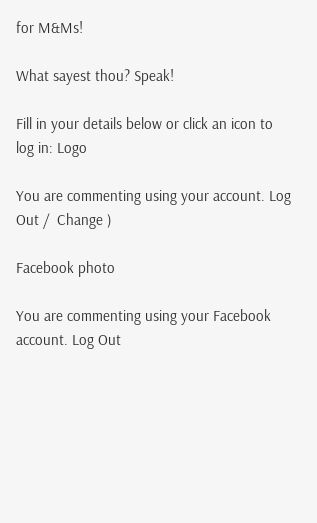for M&Ms!

What sayest thou? Speak!

Fill in your details below or click an icon to log in: Logo

You are commenting using your account. Log Out /  Change )

Facebook photo

You are commenting using your Facebook account. Log Out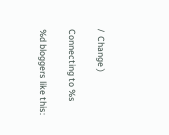/  Change )

Connecting to %s

%d bloggers like this: